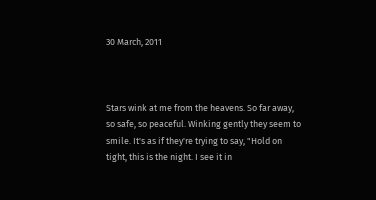30 March, 2011



Stars wink at me from the heavens. So far away, so safe, so peaceful. Winking gently they seem to smile. It's as if they're trying to say, "Hold on tight, this is the night. I see it in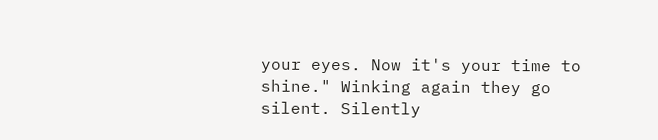your eyes. Now it's your time to shine." Winking again they go silent. Silently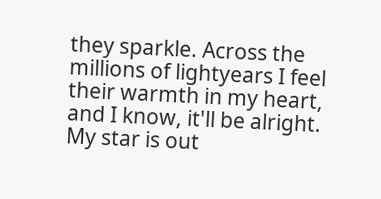they sparkle. Across the millions of lightyears I feel their warmth in my heart, and I know, it'll be alright. My star is out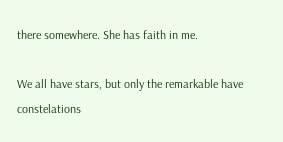there somewhere. She has faith in me.

We all have stars, but only the remarkable have constelations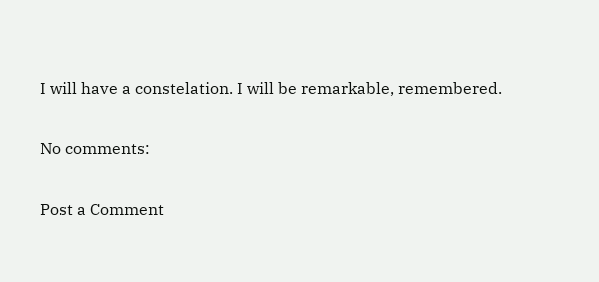I will have a constelation. I will be remarkable, remembered.

No comments:

Post a Comment